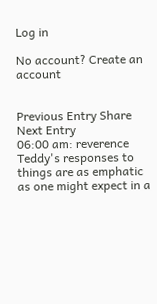Log in

No account? Create an account


Previous Entry Share Next Entry
06:00 am: reverence
Teddy's responses to things are as emphatic as one might expect in a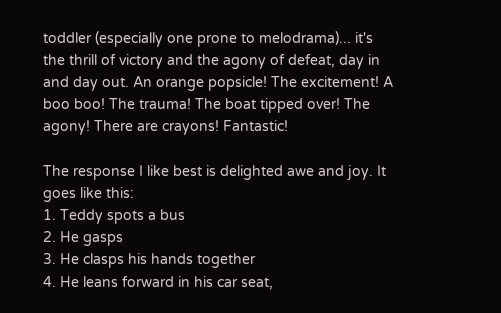toddler (especially one prone to melodrama)... it's the thrill of victory and the agony of defeat, day in and day out. An orange popsicle! The excitement! A boo boo! The trauma! The boat tipped over! The agony! There are crayons! Fantastic!

The response I like best is delighted awe and joy. It goes like this:
1. Teddy spots a bus
2. He gasps
3. He clasps his hands together
4. He leans forward in his car seat,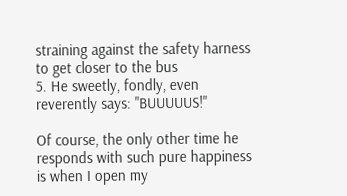straining against the safety harness to get closer to the bus
5. He sweetly, fondly, even reverently says: "BUUUUUS!"

Of course, the only other time he responds with such pure happiness is when I open my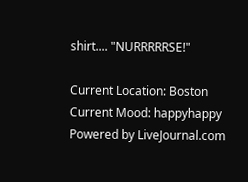shirt.... "NURRRRRSE!"

Current Location: Boston
Current Mood: happyhappy
Powered by LiveJournal.com